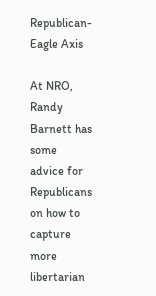Republican-Eagle Axis

At NRO, Randy Barnett has some advice for Republicans on how to capture more libertarian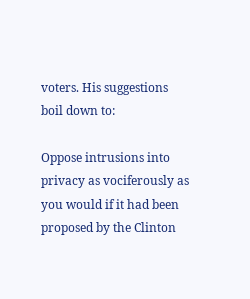voters. His suggestions boil down to:

Oppose intrusions into privacy as vociferously as you would if it had been proposed by the Clinton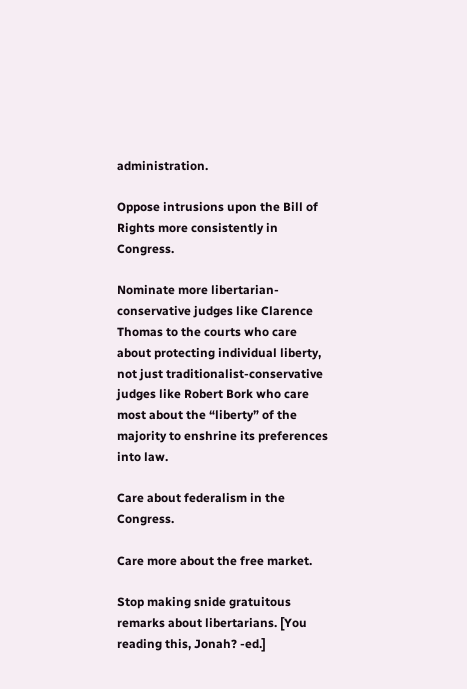administration.

Oppose intrusions upon the Bill of Rights more consistently in Congress.

Nominate more libertarian-conservative judges like Clarence Thomas to the courts who care about protecting individual liberty, not just traditionalist-conservative judges like Robert Bork who care most about the “liberty” of the majority to enshrine its preferences into law.

Care about federalism in the Congress.

Care more about the free market.

Stop making snide gratuitous remarks about libertarians. [You reading this, Jonah? -ed.]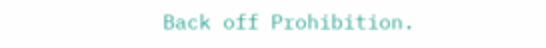Back off Prohibition.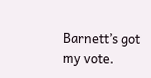Barnett’s got my vote.